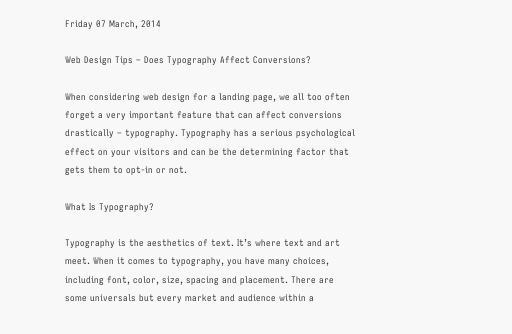Friday 07 March, 2014

Web Design Tips – Does Typography Affect Conversions?

When considering web design for a landing page, we all too often forget a very important feature that can affect conversions drastically – typography. Typography has a serious psychological effect on your visitors and can be the determining factor that gets them to opt-in or not.

What Is Typography?

Typography is the aesthetics of text. It’s where text and art meet. When it comes to typography, you have many choices, including font, color, size, spacing and placement. There are some universals but every market and audience within a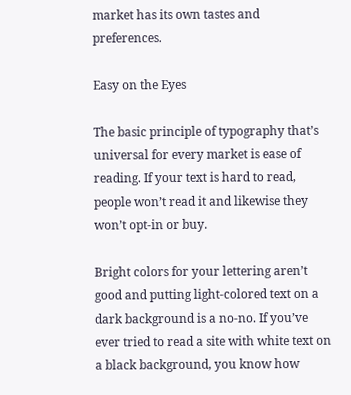market has its own tastes and preferences.

Easy on the Eyes

The basic principle of typography that’s universal for every market is ease of reading. If your text is hard to read, people won’t read it and likewise they won’t opt-in or buy.

Bright colors for your lettering aren’t good and putting light-colored text on a dark background is a no-no. If you’ve ever tried to read a site with white text on a black background, you know how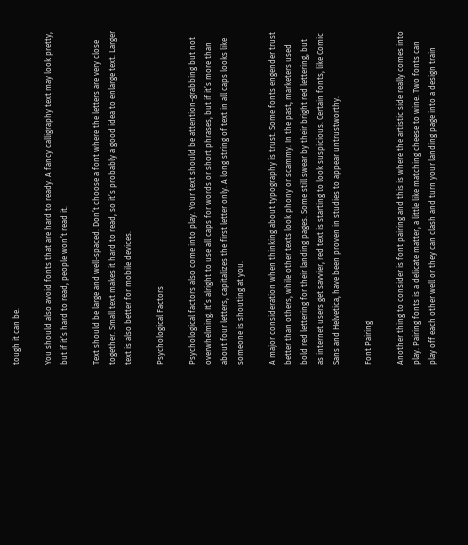tough it can be.

You should also avoid fonts that are hard to ready. A fancy calligraphy text may look pretty, but if it’s hard to read, people won’t read it.

Text should be large and well-spaced. Don’t choose a font where the letters are very close together. Small text makes it hard to read, so it’s probably a good idea to enlarge text. Larger text is also better for mobile devices.

Psychological Factors

Psychological factors also come into play. Your text should be attention-grabbing but not overwhelming. It’s alright to use all caps for words or short phrases, but if it’s more than about four letters, capitalizes the first letter only. A long string of text in all caps looks like someone is shouting at you.

A major consideration when thinking about typography is trust. Some fonts engender trust better than others, while other texts look phony or scammy. In the past, marketers used bold red lettering for their landing pages. Some still swear by their bright red lettering, but as internet users get savvier, red text is starting to look suspicious. Certain fonts, like Comic Sans and Helvetica, have been proven in studies to appear untrustworthy.

Font Pairing

Another thing to consider is font pairing and this is where the artistic side really comes into play. Pairing fonts is a delicate matter, a little like matching cheese to wine. Two fonts can play off each other well or they can clash and turn your landing page into a design train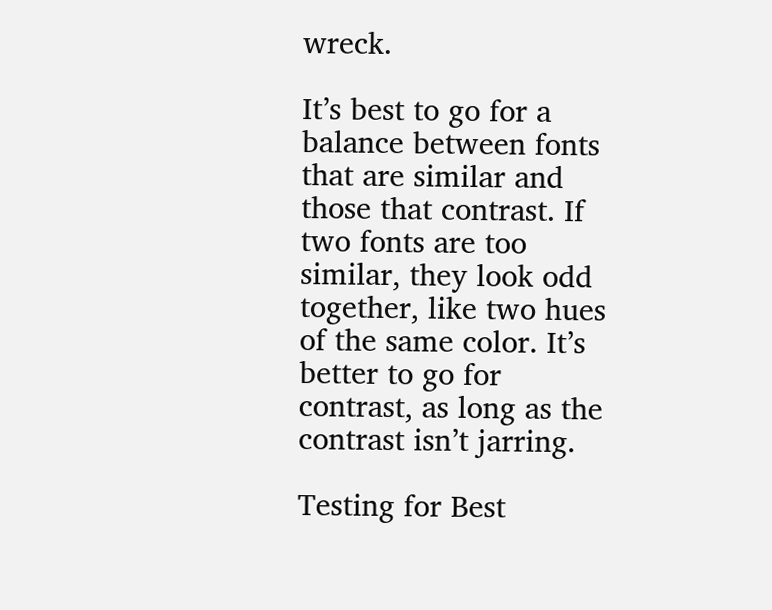wreck.

It’s best to go for a balance between fonts that are similar and those that contrast. If two fonts are too similar, they look odd together, like two hues of the same color. It’s better to go for contrast, as long as the contrast isn’t jarring.

Testing for Best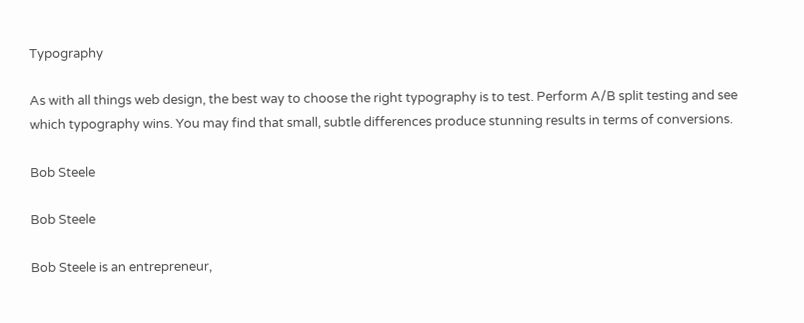Typography

As with all things web design, the best way to choose the right typography is to test. Perform A/B split testing and see which typography wins. You may find that small, subtle differences produce stunning results in terms of conversions.

Bob Steele

Bob Steele

Bob Steele is an entrepreneur,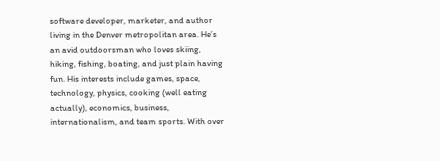software developer, marketer, and author living in the Denver metropolitan area. He’s an avid outdoorsman who loves skiing, hiking, fishing, boating, and just plain having fun. His interests include games, space, technology, physics, cooking (well eating actually), economics, business, internationalism, and team sports. With over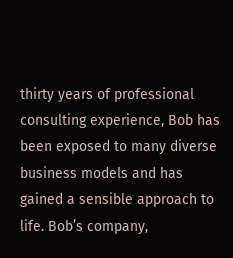thirty years of professional consulting experience, Bob has been exposed to many diverse business models and has gained a sensible approach to life. Bob’s company,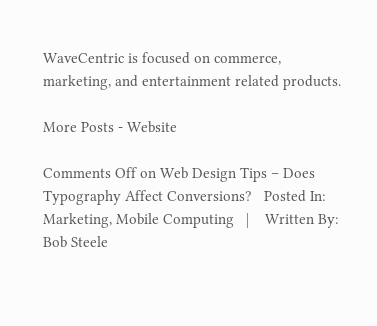WaveCentric is focused on commerce, marketing, and entertainment related products.

More Posts - Website

Comments Off on Web Design Tips – Does Typography Affect Conversions?   Posted In: Marketing, Mobile Computing   |    Written By: Bob Steele